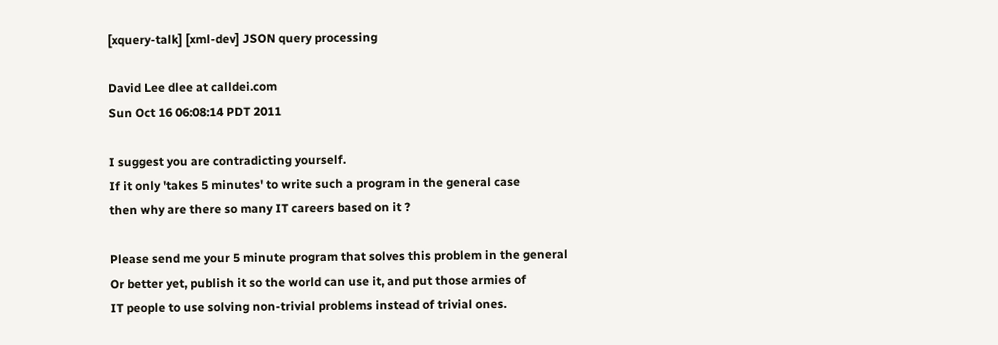[xquery-talk] [xml-dev] JSON query processing

David Lee dlee at calldei.com
Sun Oct 16 06:08:14 PDT 2011

I suggest you are contradicting yourself.
If it only 'takes 5 minutes' to write such a program in the general case
then why are there so many IT careers based on it ?

Please send me your 5 minute program that solves this problem in the general
Or better yet, publish it so the world can use it, and put those armies of
IT people to use solving non-trivial problems instead of trivial ones.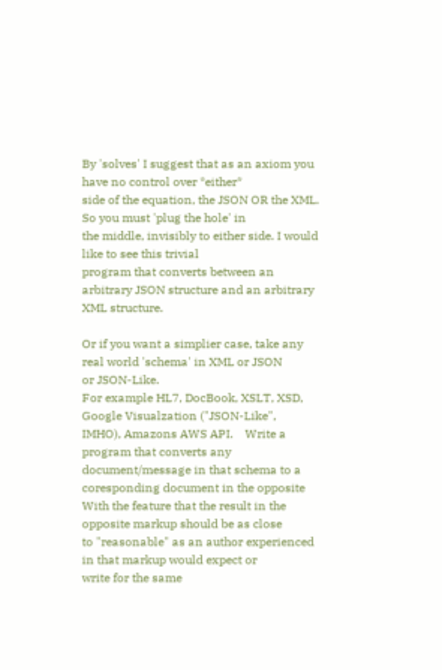By 'solves' I suggest that as an axiom you have no control over *either*
side of the equation, the JSON OR the XML.  So you must 'plug the hole' in
the middle, invisibly to either side. I would like to see this trivial
program that converts between an arbitrary JSON structure and an arbitrary
XML structure.

Or if you want a simplier case, take any real world 'schema' in XML or JSON
or JSON-Like.
For example HL7, DocBook, XSLT, XSD,  Google Visualzation ("JSON-Like",
IMHO), Amazons AWS API.    Write a program that converts any
document/message in that schema to a coresponding document in the opposite
With the feature that the result in the opposite markup should be as close
to "reasonable" as an author experienced in that markup would expect or
write for the same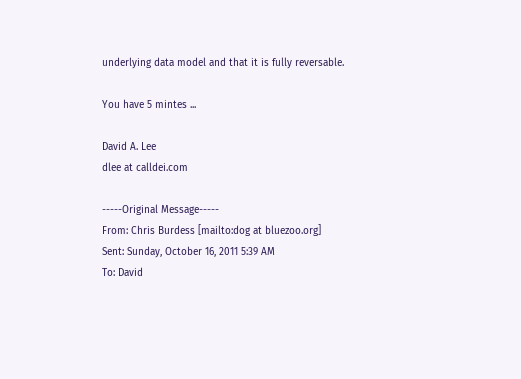underlying data model and that it is fully reversable.

You have 5 mintes ...

David A. Lee
dlee at calldei.com

-----Original Message-----
From: Chris Burdess [mailto:dog at bluezoo.org]
Sent: Sunday, October 16, 2011 5:39 AM
To: David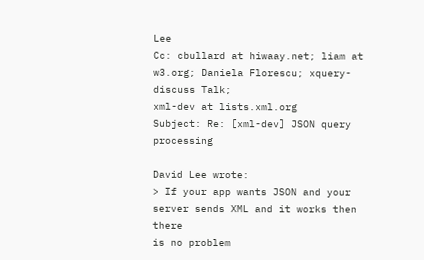Lee
Cc: cbullard at hiwaay.net; liam at w3.org; Daniela Florescu; xquery-discuss Talk;
xml-dev at lists.xml.org
Subject: Re: [xml-dev] JSON query processing

David Lee wrote:
> If your app wants JSON and your server sends XML and it works then there
is no problem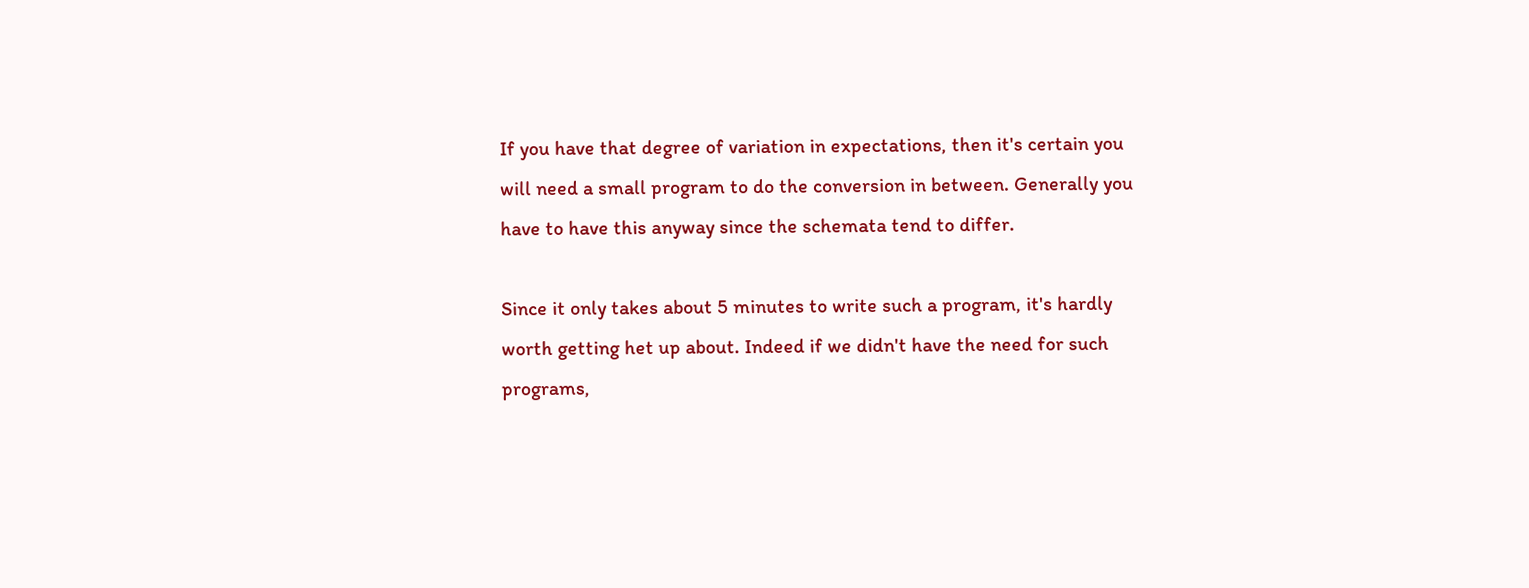If you have that degree of variation in expectations, then it's certain you
will need a small program to do the conversion in between. Generally you
have to have this anyway since the schemata tend to differ.

Since it only takes about 5 minutes to write such a program, it's hardly
worth getting het up about. Indeed if we didn't have the need for such
programs,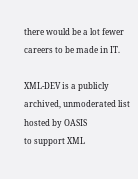there would be a lot fewer careers to be made in IT.

XML-DEV is a publicly archived, unmoderated list hosted by OASIS
to support XML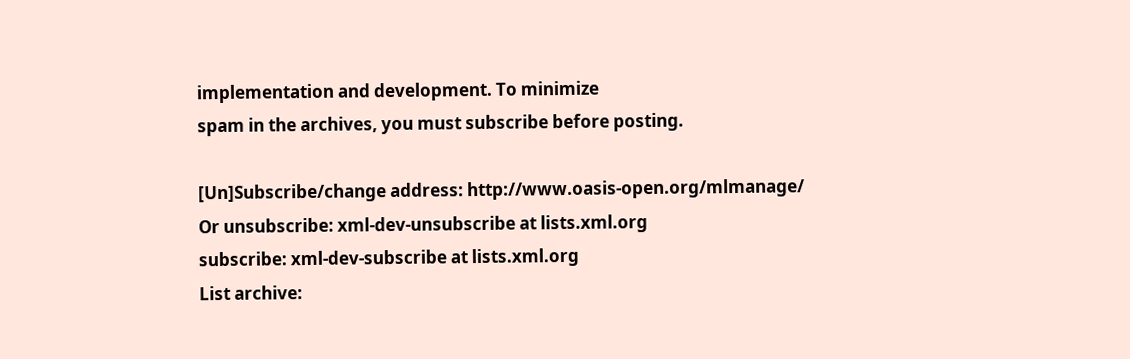implementation and development. To minimize
spam in the archives, you must subscribe before posting.

[Un]Subscribe/change address: http://www.oasis-open.org/mlmanage/
Or unsubscribe: xml-dev-unsubscribe at lists.xml.org
subscribe: xml-dev-subscribe at lists.xml.org
List archive: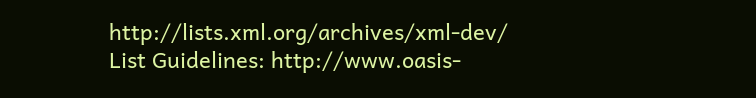http://lists.xml.org/archives/xml-dev/
List Guidelines: http://www.oasis-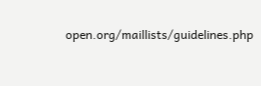open.org/maillists/guidelines.php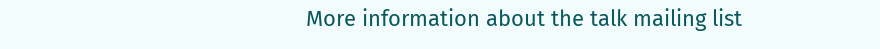More information about the talk mailing list